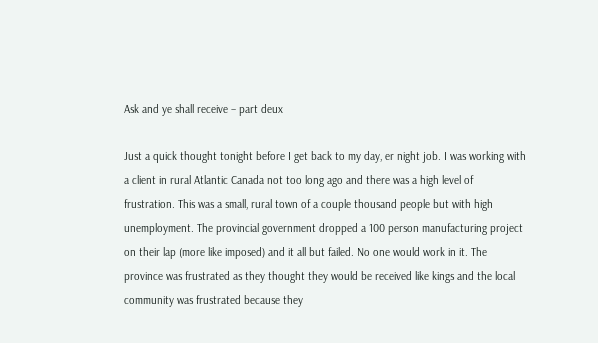Ask and ye shall receive – part deux

Just a quick thought tonight before I get back to my day, er night job. I was working with a client in rural Atlantic Canada not too long ago and there was a high level of frustration. This was a small, rural town of a couple thousand people but with high unemployment. The provincial government dropped a 100 person manufacturing project on their lap (more like imposed) and it all but failed. No one would work in it. The province was frustrated as they thought they would be received like kings and the local community was frustrated because they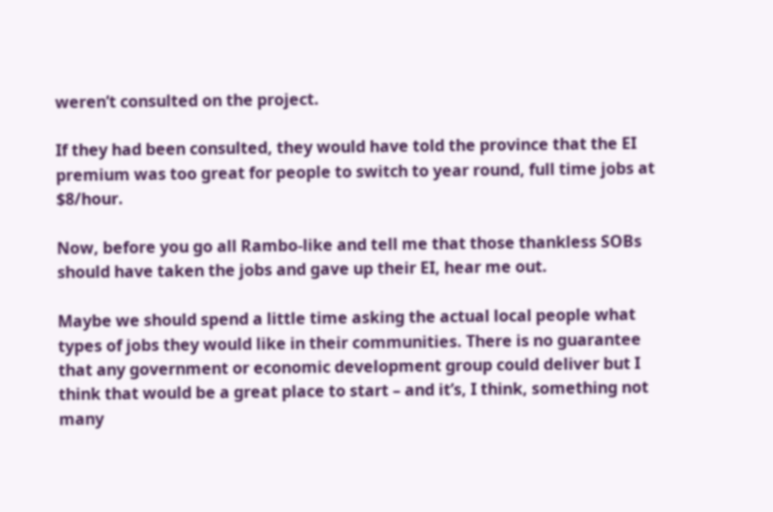weren’t consulted on the project.

If they had been consulted, they would have told the province that the EI premium was too great for people to switch to year round, full time jobs at $8/hour.

Now, before you go all Rambo-like and tell me that those thankless SOBs should have taken the jobs and gave up their EI, hear me out.

Maybe we should spend a little time asking the actual local people what types of jobs they would like in their communities. There is no guarantee that any government or economic development group could deliver but I think that would be a great place to start – and it’s, I think, something not many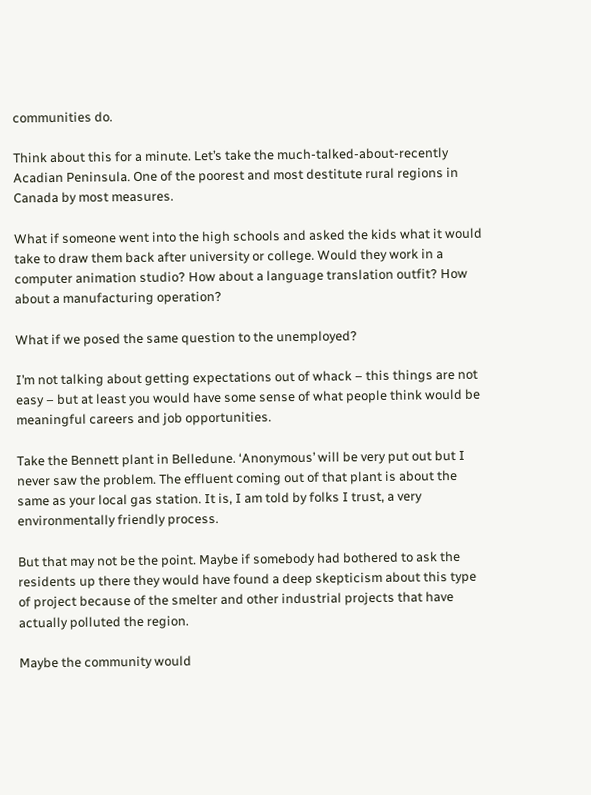communities do.

Think about this for a minute. Let’s take the much-talked-about-recently Acadian Peninsula. One of the poorest and most destitute rural regions in Canada by most measures.

What if someone went into the high schools and asked the kids what it would take to draw them back after university or college. Would they work in a computer animation studio? How about a language translation outfit? How about a manufacturing operation?

What if we posed the same question to the unemployed?

I’m not talking about getting expectations out of whack – this things are not easy – but at least you would have some sense of what people think would be meaningful careers and job opportunities.

Take the Bennett plant in Belledune. ‘Anonymous’ will be very put out but I never saw the problem. The effluent coming out of that plant is about the same as your local gas station. It is, I am told by folks I trust, a very environmentally friendly process.

But that may not be the point. Maybe if somebody had bothered to ask the residents up there they would have found a deep skepticism about this type of project because of the smelter and other industrial projects that have actually polluted the region.

Maybe the community would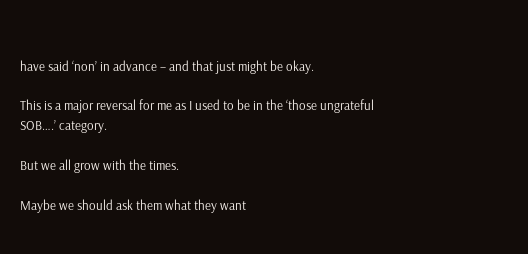have said ‘non’ in advance – and that just might be okay.

This is a major reversal for me as I used to be in the ‘those ungrateful SOB….’ category.

But we all grow with the times.

Maybe we should ask them what they want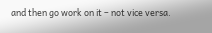and then go work on it – not vice versa.